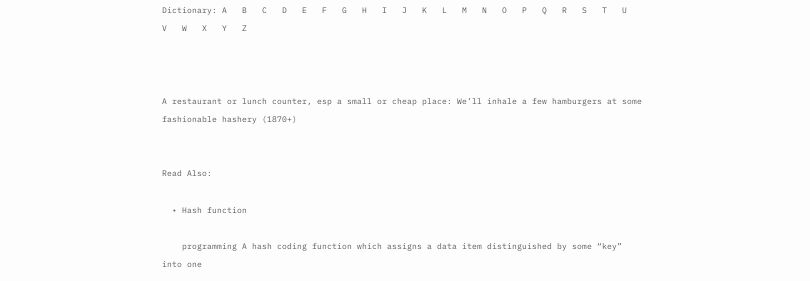Dictionary: A   B   C   D   E   F   G   H   I   J   K   L   M   N   O   P   Q   R   S   T   U   V   W   X   Y   Z



A restaurant or lunch counter, esp a small or cheap place: We’ll inhale a few hamburgers at some fashionable hashery (1870+)


Read Also:

  • Hash function

    programming A hash coding function which assigns a data item distinguished by some “key” into one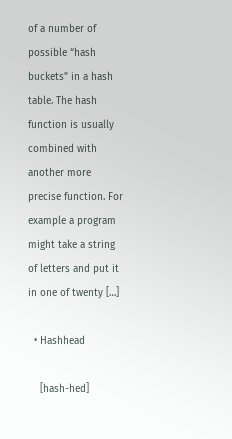of a number of possible “hash buckets” in a hash table. The hash function is usually combined with another more precise function. For example a program might take a string of letters and put it in one of twenty […]

  • Hashhead

    [hash-hed]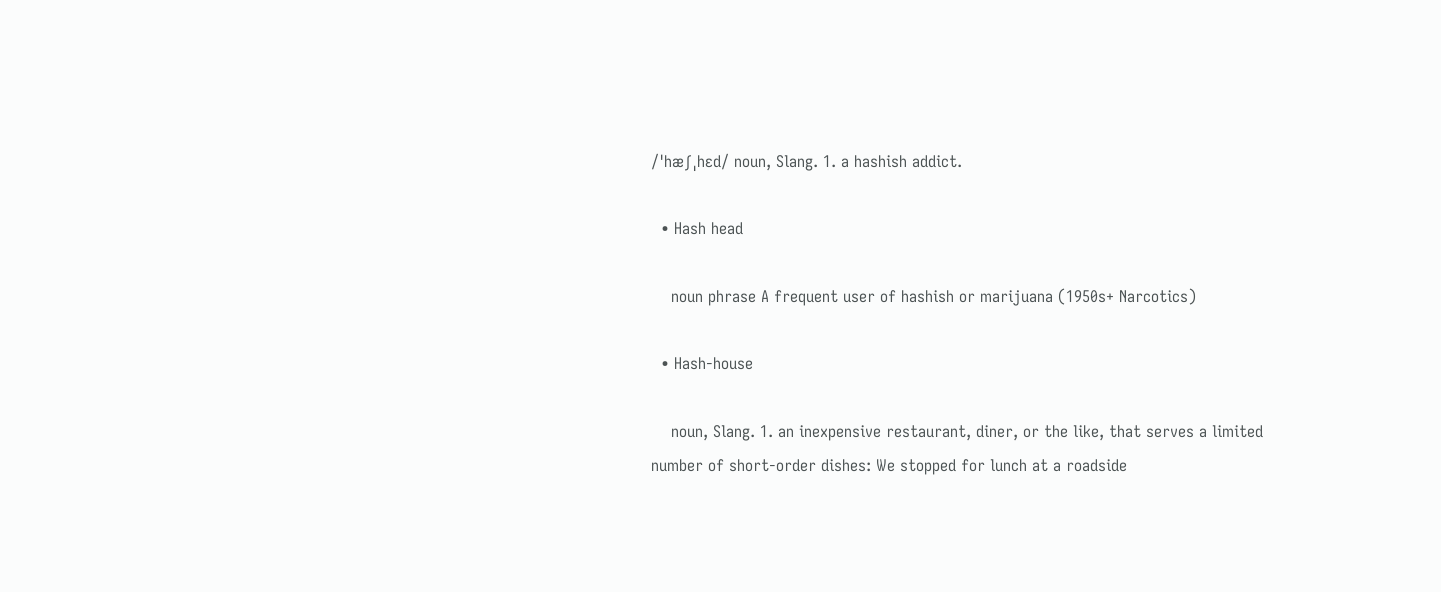/ˈhæʃˌhɛd/ noun, Slang. 1. a hashish addict.

  • Hash head

    noun phrase A frequent user of hashish or marijuana (1950s+ Narcotics)

  • Hash-house

    noun, Slang. 1. an inexpensive restaurant, diner, or the like, that serves a limited number of short-order dishes: We stopped for lunch at a roadside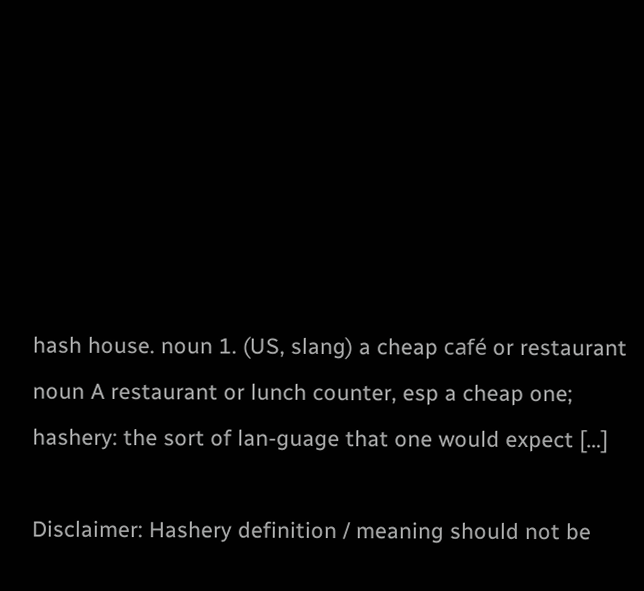hash house. noun 1. (US, slang) a cheap café or restaurant noun A restaurant or lunch counter, esp a cheap one; hashery: the sort of lan-guage that one would expect […]

Disclaimer: Hashery definition / meaning should not be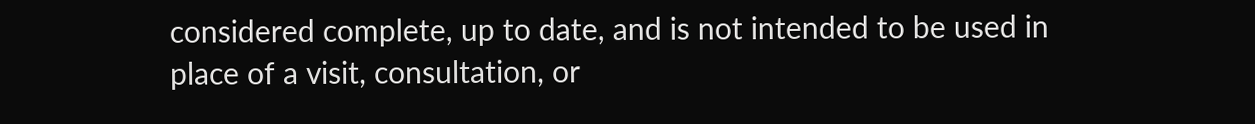considered complete, up to date, and is not intended to be used in place of a visit, consultation, or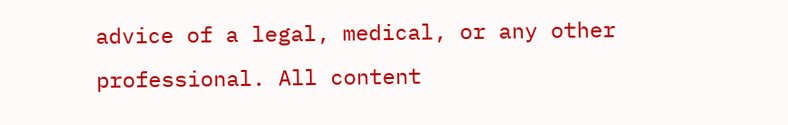advice of a legal, medical, or any other professional. All content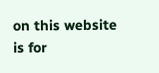on this website is for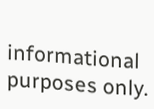informational purposes only.